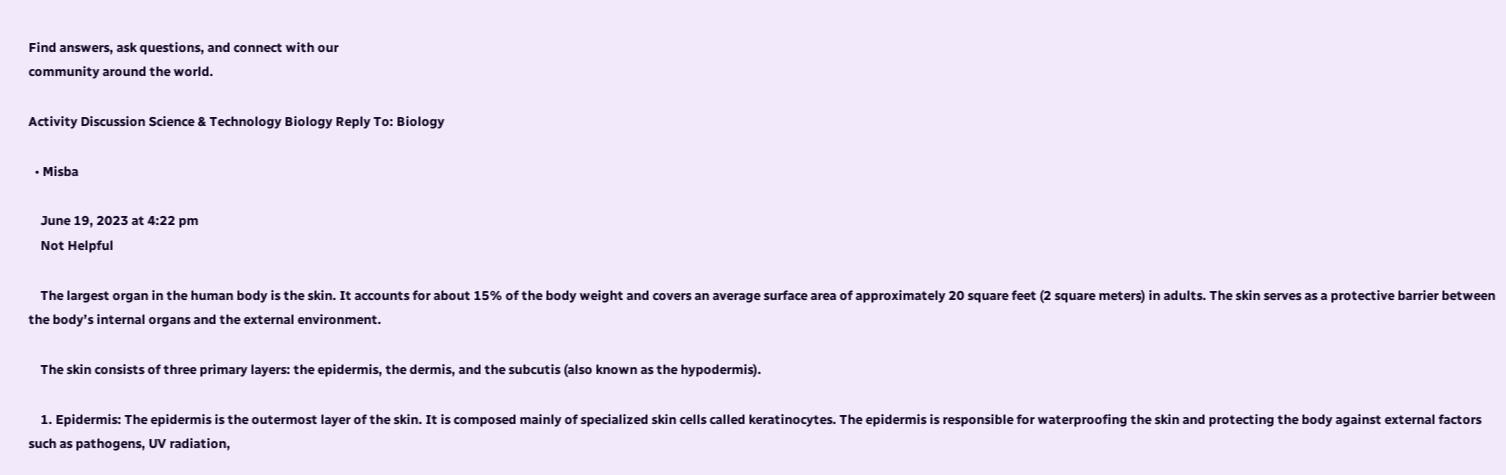Find answers, ask questions, and connect with our
community around the world.

Activity Discussion Science & Technology Biology Reply To: Biology

  • Misba

    June 19, 2023 at 4:22 pm
    Not Helpful

    The largest organ in the human body is the skin. It accounts for about 15% of the body weight and covers an average surface area of approximately 20 square feet (2 square meters) in adults. The skin serves as a protective barrier between the body’s internal organs and the external environment.

    The skin consists of three primary layers: the epidermis, the dermis, and the subcutis (also known as the hypodermis).

    1. Epidermis: The epidermis is the outermost layer of the skin. It is composed mainly of specialized skin cells called keratinocytes. The epidermis is responsible for waterproofing the skin and protecting the body against external factors such as pathogens, UV radiation,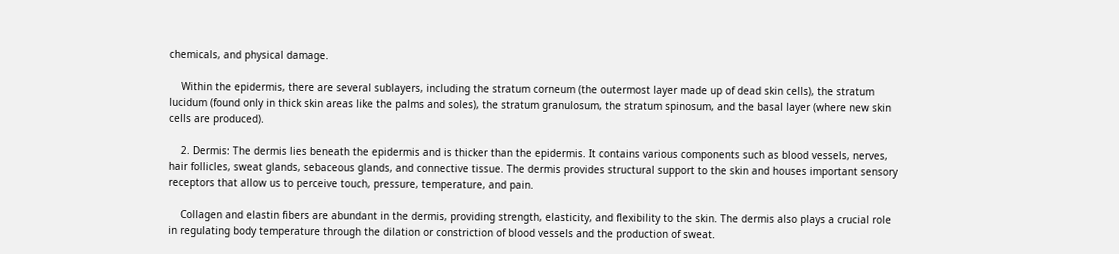chemicals, and physical damage.

    Within the epidermis, there are several sublayers, including the stratum corneum (the outermost layer made up of dead skin cells), the stratum lucidum (found only in thick skin areas like the palms and soles), the stratum granulosum, the stratum spinosum, and the basal layer (where new skin cells are produced).

    2. Dermis: The dermis lies beneath the epidermis and is thicker than the epidermis. It contains various components such as blood vessels, nerves, hair follicles, sweat glands, sebaceous glands, and connective tissue. The dermis provides structural support to the skin and houses important sensory receptors that allow us to perceive touch, pressure, temperature, and pain.

    Collagen and elastin fibers are abundant in the dermis, providing strength, elasticity, and flexibility to the skin. The dermis also plays a crucial role in regulating body temperature through the dilation or constriction of blood vessels and the production of sweat.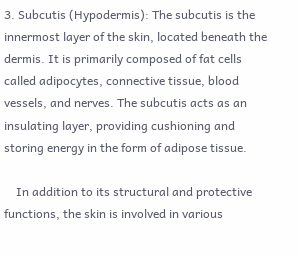3. Subcutis (Hypodermis): The subcutis is the innermost layer of the skin, located beneath the dermis. It is primarily composed of fat cells called adipocytes, connective tissue, blood vessels, and nerves. The subcutis acts as an insulating layer, providing cushioning and storing energy in the form of adipose tissue.

    In addition to its structural and protective functions, the skin is involved in various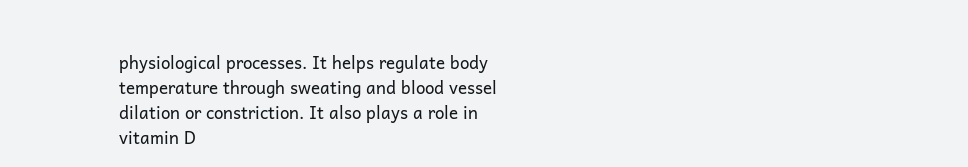physiological processes. It helps regulate body temperature through sweating and blood vessel dilation or constriction. It also plays a role in vitamin D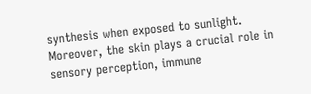synthesis when exposed to sunlight. Moreover, the skin plays a crucial role in sensory perception, immune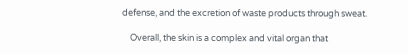defense, and the excretion of waste products through sweat.

    Overall, the skin is a complex and vital organ that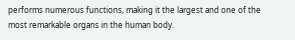performs numerous functions, making it the largest and one of the most remarkable organs in the human body.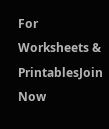For Worksheets & PrintablesJoin Now